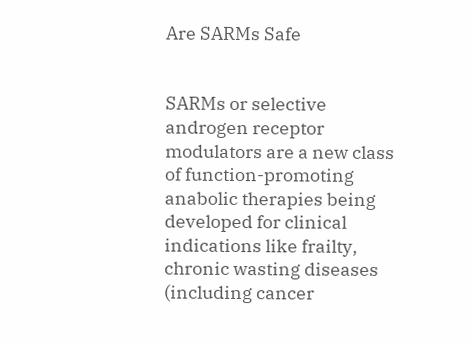Are SARMs Safe


SARMs or selective androgen receptor modulators are a new class of function-promoting anabolic therapies being developed for clinical indications like frailty, chronic wasting diseases (including cancer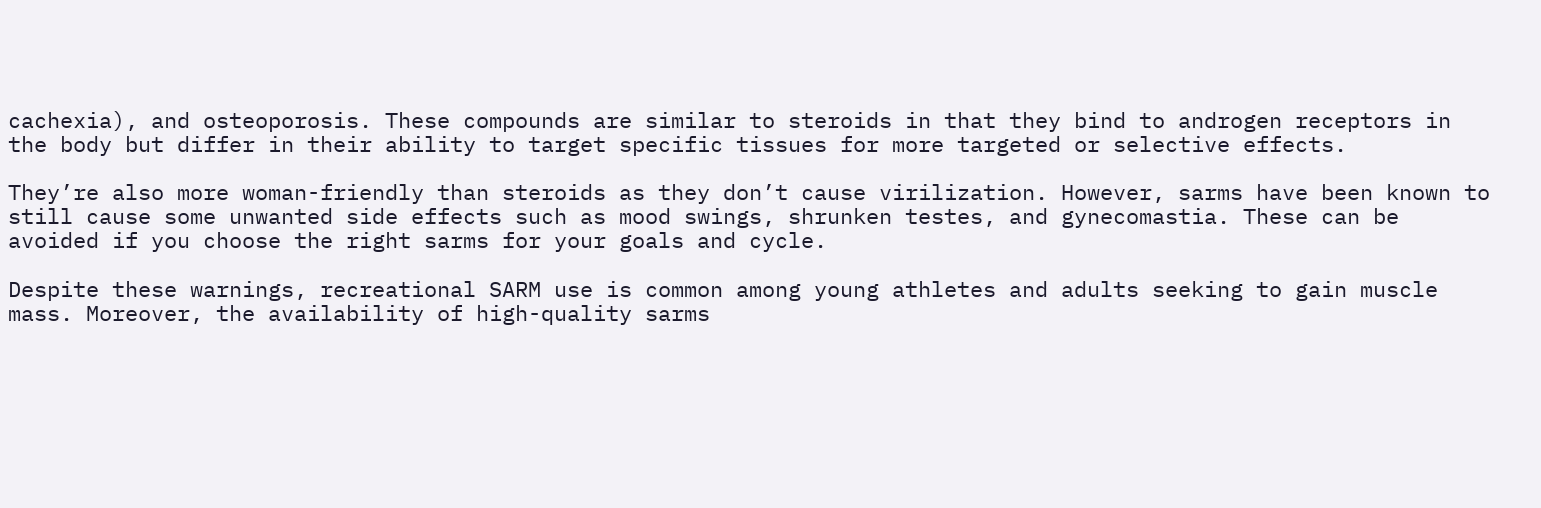cachexia), and osteoporosis. These compounds are similar to steroids in that they bind to androgen receptors in the body but differ in their ability to target specific tissues for more targeted or selective effects.

They’re also more woman-friendly than steroids as they don’t cause virilization. However, sarms have been known to still cause some unwanted side effects such as mood swings, shrunken testes, and gynecomastia. These can be avoided if you choose the right sarms for your goals and cycle.

Despite these warnings, recreational SARM use is common among young athletes and adults seeking to gain muscle mass. Moreover, the availability of high-quality sarms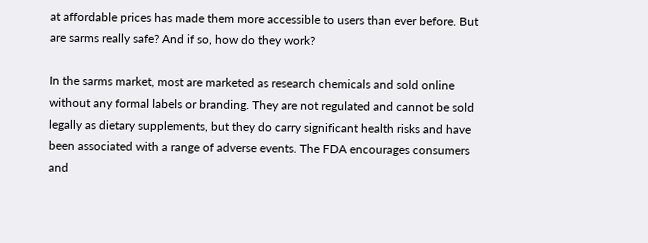at affordable prices has made them more accessible to users than ever before. But are sarms really safe? And if so, how do they work?

In the sarms market, most are marketed as research chemicals and sold online without any formal labels or branding. They are not regulated and cannot be sold legally as dietary supplements, but they do carry significant health risks and have been associated with a range of adverse events. The FDA encourages consumers and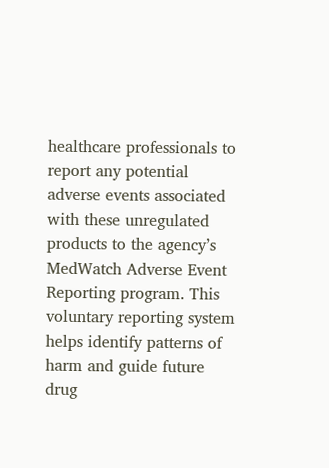healthcare professionals to report any potential adverse events associated with these unregulated products to the agency’s MedWatch Adverse Event Reporting program. This voluntary reporting system helps identify patterns of harm and guide future drug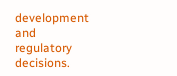development and regulatory decisions.